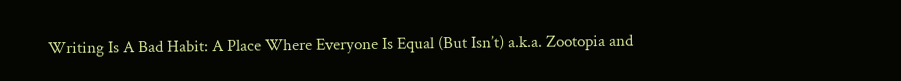Writing Is A Bad Habit: A Place Where Everyone Is Equal (But Isn’t) a.k.a. Zootopia and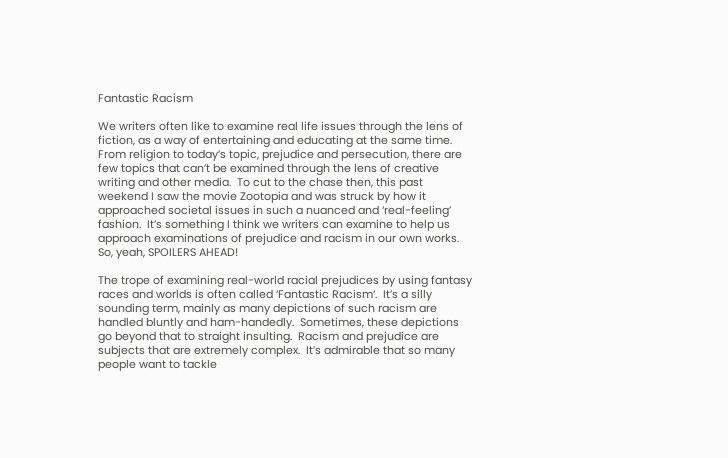Fantastic Racism

We writers often like to examine real life issues through the lens of fiction, as a way of entertaining and educating at the same time.  From religion to today’s topic, prejudice and persecution, there are few topics that can’t be examined through the lens of creative writing and other media.  To cut to the chase then, this past weekend I saw the movie Zootopia and was struck by how it approached societal issues in such a nuanced and ‘real-feeling’ fashion.  It’s something I think we writers can examine to help us approach examinations of prejudice and racism in our own works.  So, yeah, SPOILERS AHEAD!

The trope of examining real-world racial prejudices by using fantasy races and worlds is often called ‘Fantastic Racism‘.  It’s a silly sounding term, mainly as many depictions of such racism are handled bluntly and ham-handedly.  Sometimes, these depictions go beyond that to straight insulting.  Racism and prejudice are subjects that are extremely complex.  It’s admirable that so many people want to tackle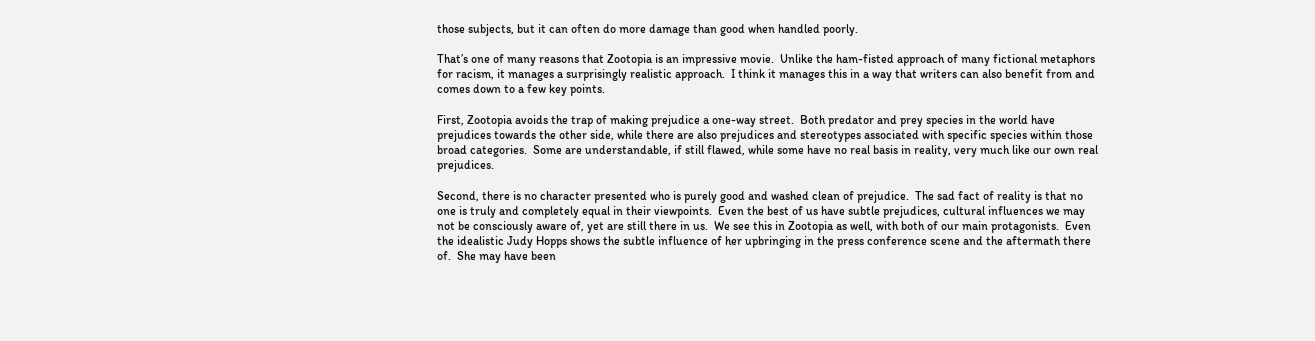those subjects, but it can often do more damage than good when handled poorly.

That’s one of many reasons that Zootopia is an impressive movie.  Unlike the ham-fisted approach of many fictional metaphors for racism, it manages a surprisingly realistic approach.  I think it manages this in a way that writers can also benefit from and comes down to a few key points.

First, Zootopia avoids the trap of making prejudice a one-way street.  Both predator and prey species in the world have prejudices towards the other side, while there are also prejudices and stereotypes associated with specific species within those broad categories.  Some are understandable, if still flawed, while some have no real basis in reality, very much like our own real prejudices.

Second, there is no character presented who is purely good and washed clean of prejudice.  The sad fact of reality is that no one is truly and completely equal in their viewpoints.  Even the best of us have subtle prejudices, cultural influences we may not be consciously aware of, yet are still there in us.  We see this in Zootopia as well, with both of our main protagonists.  Even the idealistic Judy Hopps shows the subtle influence of her upbringing in the press conference scene and the aftermath there of.  She may have been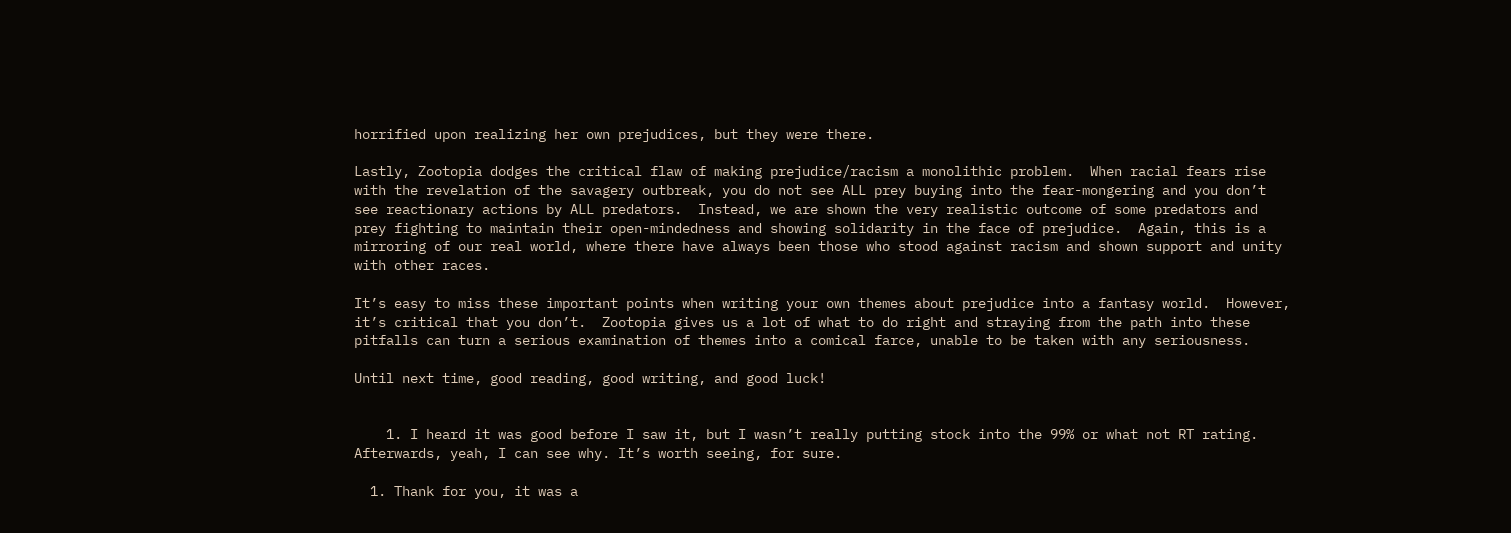horrified upon realizing her own prejudices, but they were there.

Lastly, Zootopia dodges the critical flaw of making prejudice/racism a monolithic problem.  When racial fears rise with the revelation of the savagery outbreak, you do not see ALL prey buying into the fear-mongering and you don’t see reactionary actions by ALL predators.  Instead, we are shown the very realistic outcome of some predators and prey fighting to maintain their open-mindedness and showing solidarity in the face of prejudice.  Again, this is a mirroring of our real world, where there have always been those who stood against racism and shown support and unity with other races.

It’s easy to miss these important points when writing your own themes about prejudice into a fantasy world.  However, it’s critical that you don’t.  Zootopia gives us a lot of what to do right and straying from the path into these pitfalls can turn a serious examination of themes into a comical farce, unable to be taken with any seriousness.

Until next time, good reading, good writing, and good luck!


    1. I heard it was good before I saw it, but I wasn’t really putting stock into the 99% or what not RT rating. Afterwards, yeah, I can see why. It’s worth seeing, for sure.

  1. Thank for you, it was a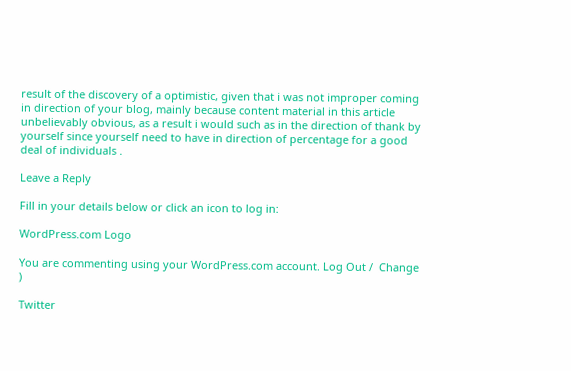result of the discovery of a optimistic, given that i was not improper coming in direction of your blog, mainly because content material in this article unbelievably obvious, as a result i would such as in the direction of thank by yourself since yourself need to have in direction of percentage for a good deal of individuals .

Leave a Reply

Fill in your details below or click an icon to log in:

WordPress.com Logo

You are commenting using your WordPress.com account. Log Out /  Change )

Twitter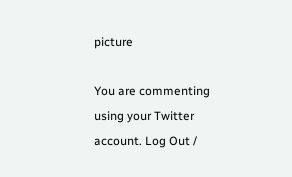picture

You are commenting using your Twitter account. Log Out /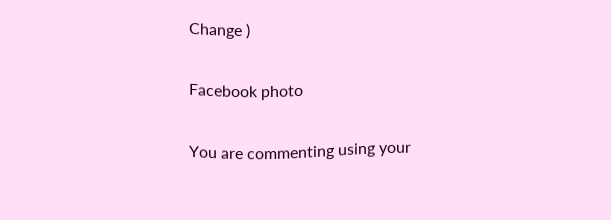Change )

Facebook photo

You are commenting using your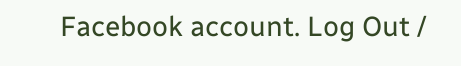Facebook account. Log Out /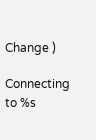Change )

Connecting to %s